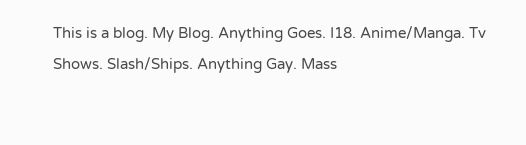This is a blog. My Blog. Anything Goes. I18. Anime/Manga. Tv Shows. Slash/Ships. Anything Gay. Mass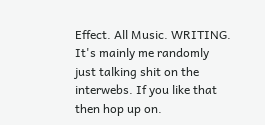Effect. All Music. WRITING. It's mainly me randomly just talking shit on the interwebs. If you like that then hop up on.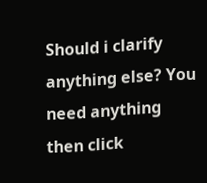Should i clarify anything else? You need anything then click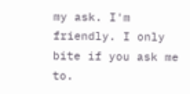my ask. I'm friendly. I only bite if you ask me to.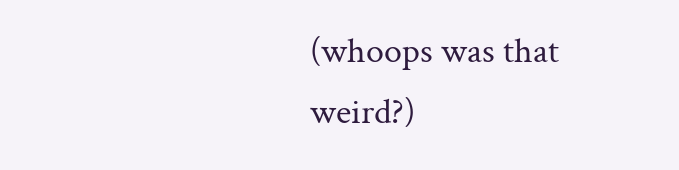(whoops was that weird?)